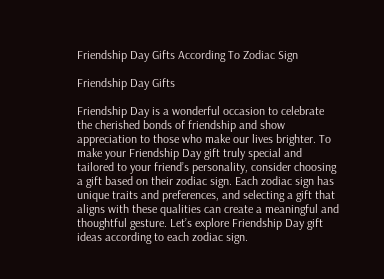Friendship Day Gifts According To Zodiac Sign

Friendship Day Gifts

Friendship Day is a wonderful occasion to celebrate the cherished bonds of friendship and show appreciation to those who make our lives brighter. To make your Friendship Day gift truly special and tailored to your friend’s personality, consider choosing a gift based on their zodiac sign. Each zodiac sign has unique traits and preferences, and selecting a gift that aligns with these qualities can create a meaningful and thoughtful gesture. Let’s explore Friendship Day gift ideas according to each zodiac sign.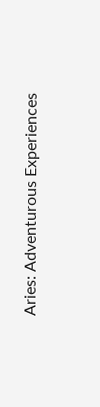Aries: Adventurous Experiences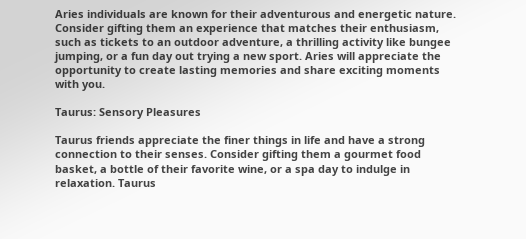Aries individuals are known for their adventurous and energetic nature. Consider gifting them an experience that matches their enthusiasm, such as tickets to an outdoor adventure, a thrilling activity like bungee jumping, or a fun day out trying a new sport. Aries will appreciate the opportunity to create lasting memories and share exciting moments with you.

Taurus: Sensory Pleasures

Taurus friends appreciate the finer things in life and have a strong connection to their senses. Consider gifting them a gourmet food basket, a bottle of their favorite wine, or a spa day to indulge in relaxation. Taurus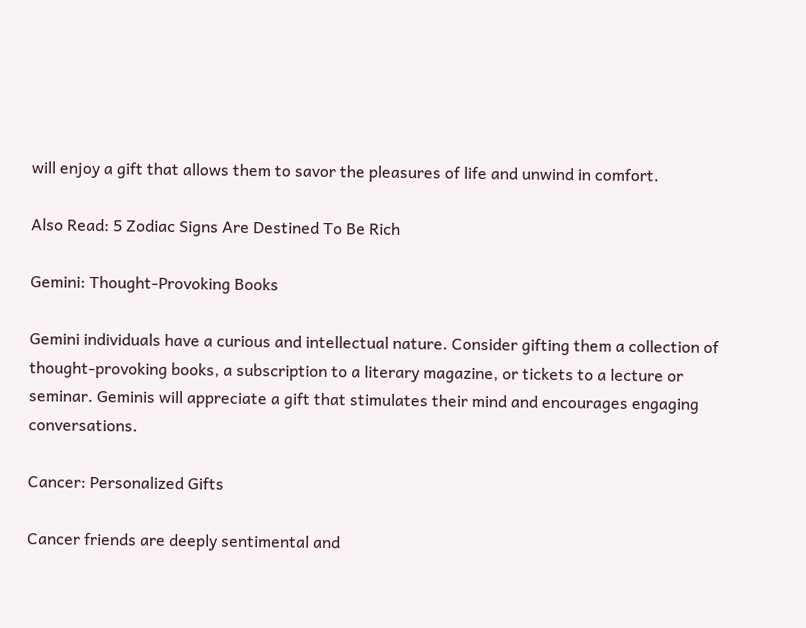will enjoy a gift that allows them to savor the pleasures of life and unwind in comfort.

Also Read: 5 Zodiac Signs Are Destined To Be Rich

Gemini: Thought-Provoking Books

Gemini individuals have a curious and intellectual nature. Consider gifting them a collection of thought-provoking books, a subscription to a literary magazine, or tickets to a lecture or seminar. Geminis will appreciate a gift that stimulates their mind and encourages engaging conversations.

Cancer: Personalized Gifts

Cancer friends are deeply sentimental and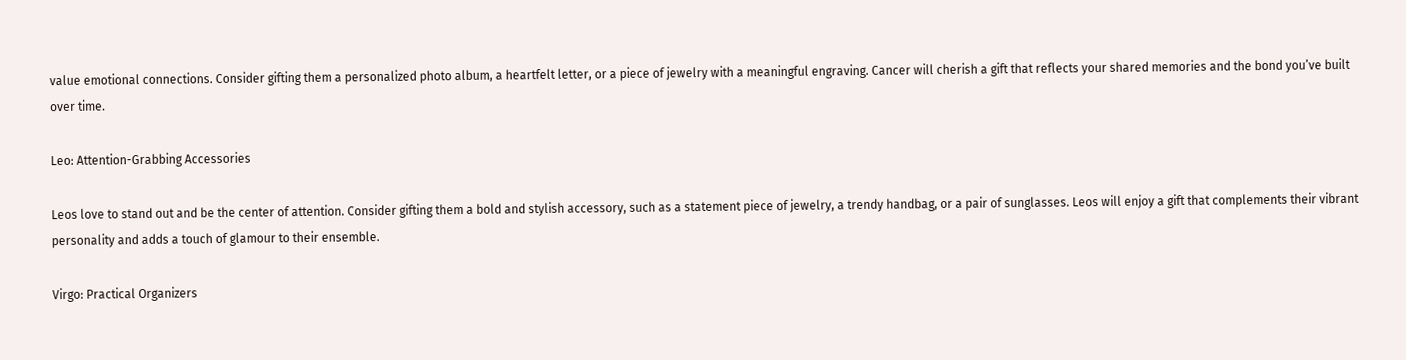value emotional connections. Consider gifting them a personalized photo album, a heartfelt letter, or a piece of jewelry with a meaningful engraving. Cancer will cherish a gift that reflects your shared memories and the bond you’ve built over time.

Leo: Attention-Grabbing Accessories

Leos love to stand out and be the center of attention. Consider gifting them a bold and stylish accessory, such as a statement piece of jewelry, a trendy handbag, or a pair of sunglasses. Leos will enjoy a gift that complements their vibrant personality and adds a touch of glamour to their ensemble.

Virgo: Practical Organizers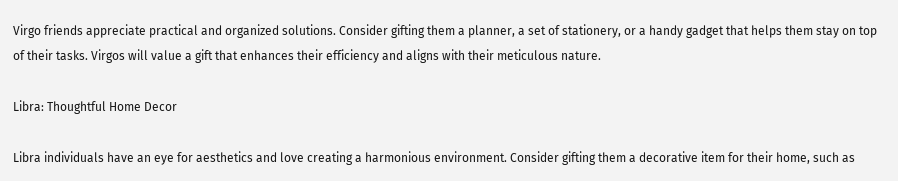Virgo friends appreciate practical and organized solutions. Consider gifting them a planner, a set of stationery, or a handy gadget that helps them stay on top of their tasks. Virgos will value a gift that enhances their efficiency and aligns with their meticulous nature.

Libra: Thoughtful Home Decor

Libra individuals have an eye for aesthetics and love creating a harmonious environment. Consider gifting them a decorative item for their home, such as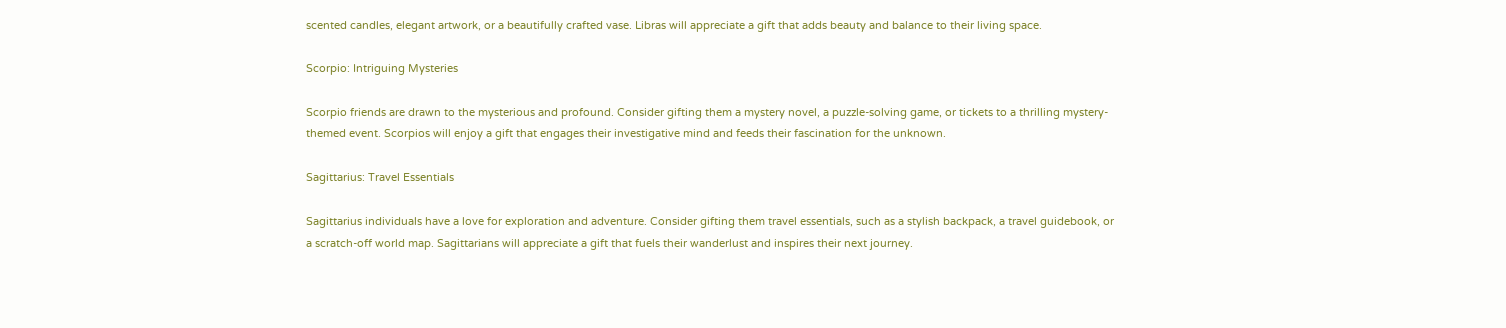scented candles, elegant artwork, or a beautifully crafted vase. Libras will appreciate a gift that adds beauty and balance to their living space.

Scorpio: Intriguing Mysteries

Scorpio friends are drawn to the mysterious and profound. Consider gifting them a mystery novel, a puzzle-solving game, or tickets to a thrilling mystery-themed event. Scorpios will enjoy a gift that engages their investigative mind and feeds their fascination for the unknown.

Sagittarius: Travel Essentials

Sagittarius individuals have a love for exploration and adventure. Consider gifting them travel essentials, such as a stylish backpack, a travel guidebook, or a scratch-off world map. Sagittarians will appreciate a gift that fuels their wanderlust and inspires their next journey.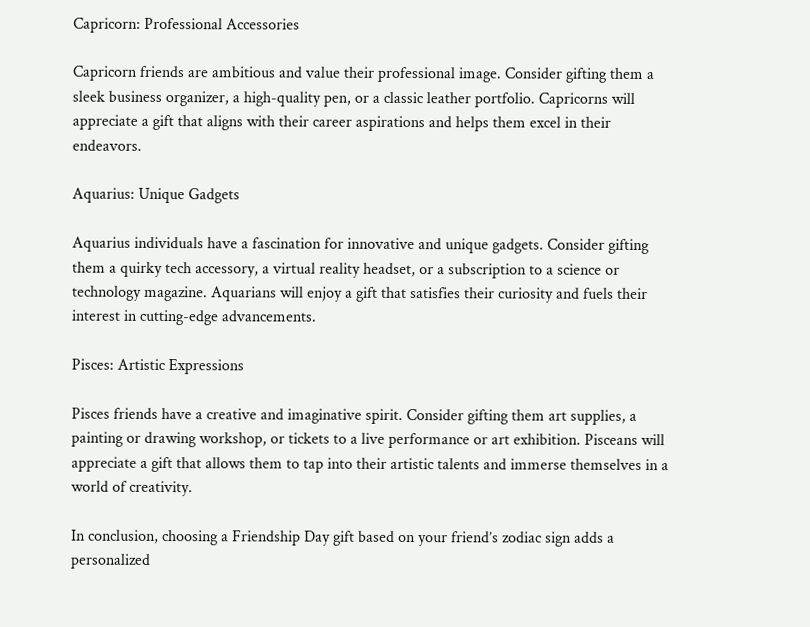Capricorn: Professional Accessories

Capricorn friends are ambitious and value their professional image. Consider gifting them a sleek business organizer, a high-quality pen, or a classic leather portfolio. Capricorns will appreciate a gift that aligns with their career aspirations and helps them excel in their endeavors.

Aquarius: Unique Gadgets

Aquarius individuals have a fascination for innovative and unique gadgets. Consider gifting them a quirky tech accessory, a virtual reality headset, or a subscription to a science or technology magazine. Aquarians will enjoy a gift that satisfies their curiosity and fuels their interest in cutting-edge advancements.

Pisces: Artistic Expressions

Pisces friends have a creative and imaginative spirit. Consider gifting them art supplies, a painting or drawing workshop, or tickets to a live performance or art exhibition. Pisceans will appreciate a gift that allows them to tap into their artistic talents and immerse themselves in a world of creativity.

In conclusion, choosing a Friendship Day gift based on your friend’s zodiac sign adds a personalized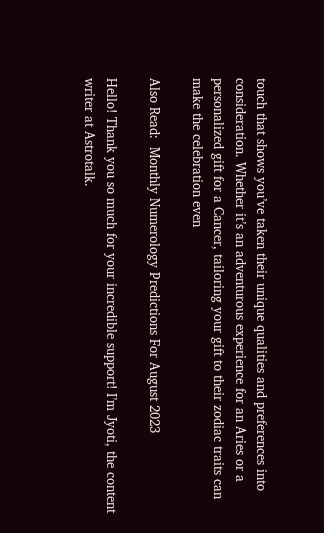touch that shows you’ve taken their unique qualities and preferences into consideration. Whether it’s an adventurous experience for an Aries or a personalized gift for a Cancer, tailoring your gift to their zodiac traits can make the celebration even

Also Read:  Monthly Numerology Predictions For August 2023

Hello! Thank you so much for your incredible support! I’m Jyoti, the content writer at Astrotalk.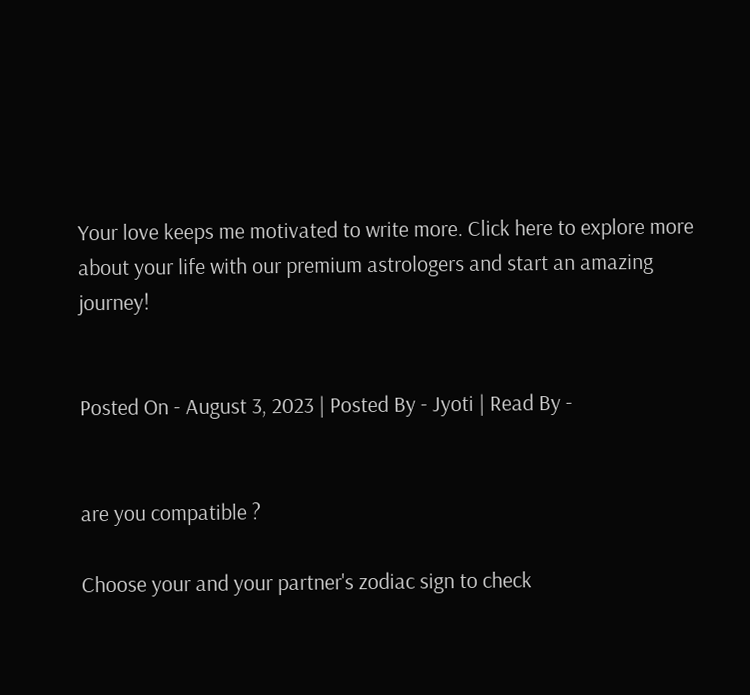Your love keeps me motivated to write more. Click here to explore more about your life with our premium astrologers and start an amazing journey!


Posted On - August 3, 2023 | Posted By - Jyoti | Read By -


are you compatible ?

Choose your and your partner's zodiac sign to check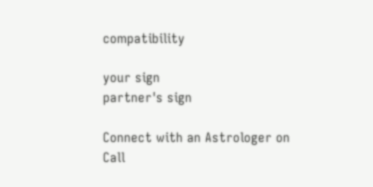compatibility

your sign
partner's sign

Connect with an Astrologer on Call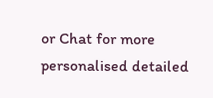or Chat for more personalised detailed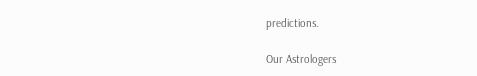predictions.

Our Astrologers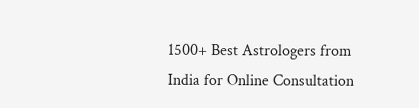1500+ Best Astrologers from India for Online Consultation